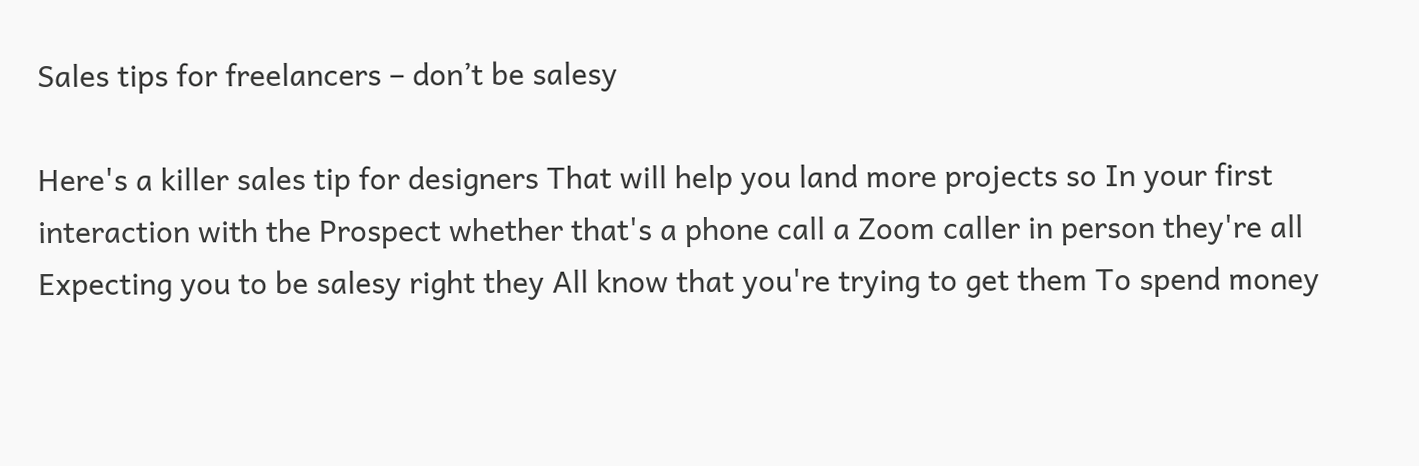Sales tips for freelancers – don’t be salesy

Here's a killer sales tip for designers That will help you land more projects so In your first interaction with the Prospect whether that's a phone call a Zoom caller in person they're all Expecting you to be salesy right they All know that you're trying to get them To spend money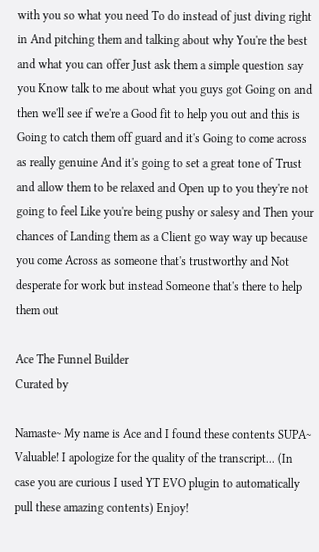with you so what you need To do instead of just diving right in And pitching them and talking about why You're the best and what you can offer Just ask them a simple question say you Know talk to me about what you guys got Going on and then we'll see if we're a Good fit to help you out and this is Going to catch them off guard and it's Going to come across as really genuine And it's going to set a great tone of Trust and allow them to be relaxed and Open up to you they're not going to feel Like you're being pushy or salesy and Then your chances of Landing them as a Client go way way up because you come Across as someone that's trustworthy and Not desperate for work but instead Someone that's there to help them out

Ace The Funnel Builder
Curated by

Namaste~ My name is Ace and I found these contents SUPA~ Valuable! I apologize for the quality of the transcript... (In case you are curious I used YT EVO plugin to automatically pull these amazing contents) Enjoy!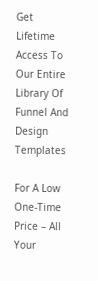Get Lifetime Access To Our Entire Library Of Funnel And Design Templates

For A Low One-Time Price – All Your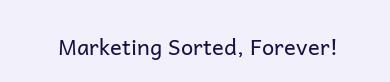Marketing Sorted, Forever!